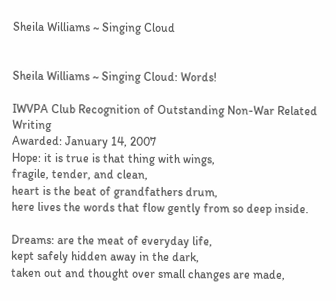Sheila Williams ~ Singing Cloud


Sheila Williams ~ Singing Cloud: Words!

IWVPA Club Recognition of Outstanding Non-War Related Writing
Awarded: January 14, 2007
Hope: it is true is that thing with wings,
fragile, tender, and clean,
heart is the beat of grandfathers drum,
here lives the words that flow gently from so deep inside.

Dreams: are the meat of everyday life,
kept safely hidden away in the dark,
taken out and thought over small changes are made,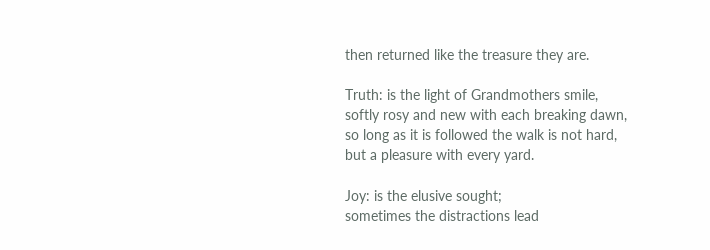then returned like the treasure they are.

Truth: is the light of Grandmothers smile,
softly rosy and new with each breaking dawn,
so long as it is followed the walk is not hard,
but a pleasure with every yard.

Joy: is the elusive sought;
sometimes the distractions lead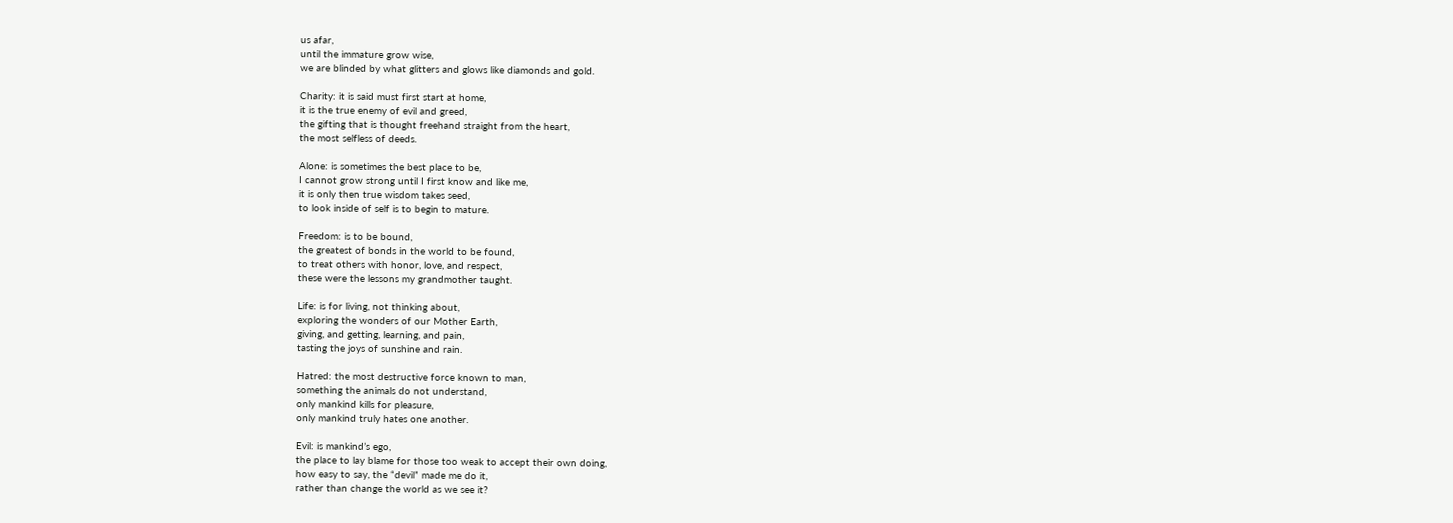us afar,
until the immature grow wise,
we are blinded by what glitters and glows like diamonds and gold.

Charity: it is said must first start at home,
it is the true enemy of evil and greed,
the gifting that is thought freehand straight from the heart,
the most selfless of deeds.

Alone: is sometimes the best place to be,
I cannot grow strong until I first know and like me,
it is only then true wisdom takes seed,
to look inside of self is to begin to mature.

Freedom: is to be bound,
the greatest of bonds in the world to be found,
to treat others with honor, love, and respect,
these were the lessons my grandmother taught.

Life: is for living, not thinking about,
exploring the wonders of our Mother Earth,
giving, and getting, learning, and pain,
tasting the joys of sunshine and rain.

Hatred: the most destructive force known to man,
something the animals do not understand,
only mankind kills for pleasure,
only mankind truly hates one another.

Evil: is mankind’s ego,
the place to lay blame for those too weak to accept their own doing,
how easy to say, the “devil” made me do it,
rather than change the world as we see it?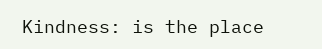Kindness: is the place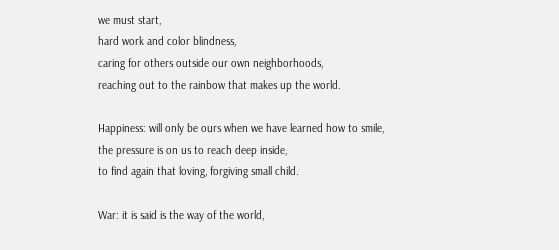we must start,
hard work and color blindness,
caring for others outside our own neighborhoods,
reaching out to the rainbow that makes up the world.

Happiness: will only be ours when we have learned how to smile,
the pressure is on us to reach deep inside,
to find again that loving, forgiving small child.

War: it is said is the way of the world,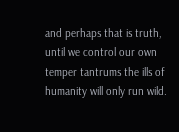and perhaps that is truth,
until we control our own temper tantrums the ills of humanity will only run wild.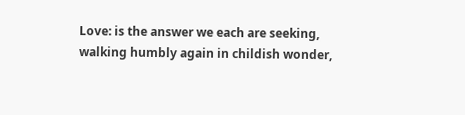Love: is the answer we each are seeking,
walking humbly again in childish wonder,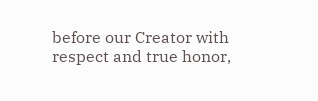before our Creator with respect and true honor,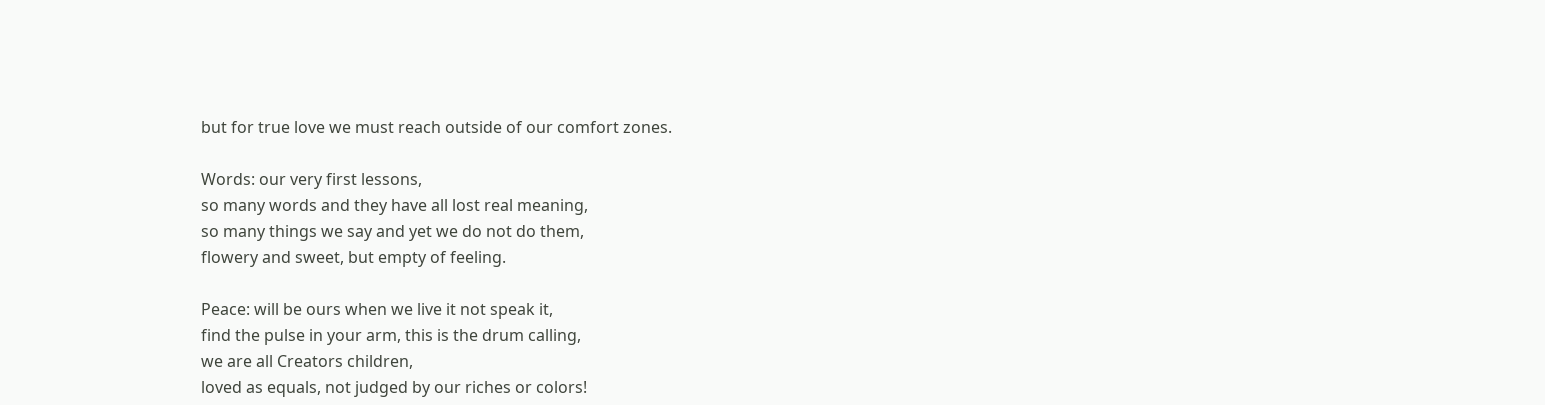but for true love we must reach outside of our comfort zones.

Words: our very first lessons,
so many words and they have all lost real meaning,
so many things we say and yet we do not do them,
flowery and sweet, but empty of feeling.

Peace: will be ours when we live it not speak it,
find the pulse in your arm, this is the drum calling,
we are all Creators children,
loved as equals, not judged by our riches or colors!